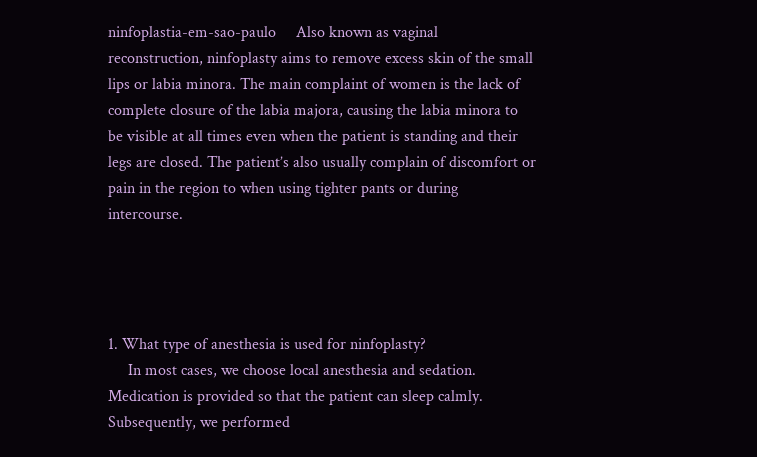ninfoplastia-em-sao-paulo     Also known as vaginal reconstruction, ninfoplasty aims to remove excess skin of the small lips or labia minora. The main complaint of women is the lack of complete closure of the labia majora, causing the labia minora to be visible at all times even when the patient is standing and their legs are closed. The patient’s also usually complain of discomfort or pain in the region to when using tighter pants or during intercourse.




1. What type of anesthesia is used for ninfoplasty?
     In most cases, we choose local anesthesia and sedation. Medication is provided so that the patient can sleep calmly. Subsequently, we performed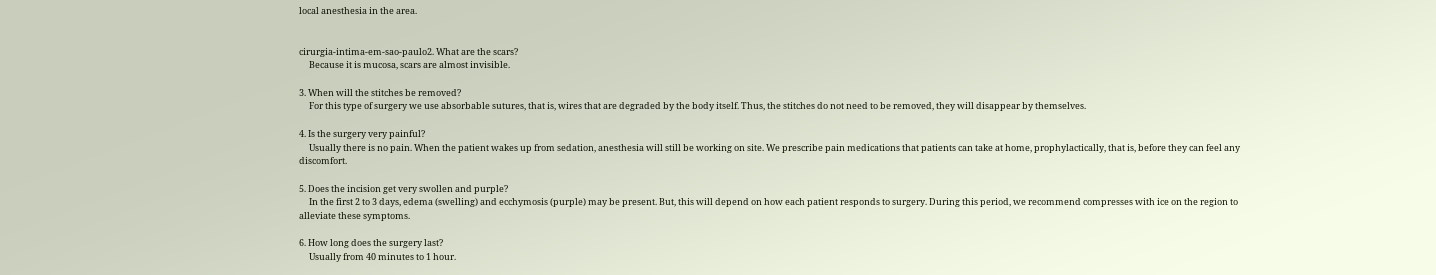local anesthesia in the area.


cirurgia-intima-em-sao-paulo2. What are the scars?
     Because it is mucosa, scars are almost invisible.

3. When will the stitches be removed?
     For this type of surgery we use absorbable sutures, that is, wires that are degraded by the body itself. Thus, the stitches do not need to be removed, they will disappear by themselves.

4. Is the surgery very painful?
     Usually there is no pain. When the patient wakes up from sedation, anesthesia will still be working on site. We prescribe pain medications that patients can take at home, prophylactically, that is, before they can feel any discomfort.

5. Does the incision get very swollen and purple?
     In the first 2 to 3 days, edema (swelling) and ecchymosis (purple) may be present. But, this will depend on how each patient responds to surgery. During this period, we recommend compresses with ice on the region to alleviate these symptoms.

6. How long does the surgery last?
     Usually from 40 minutes to 1 hour.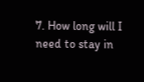7. How long will I need to stay in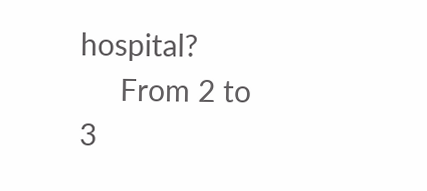hospital?
     From 2 to 3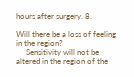hours after surgery. 8.

Will there be a loss of feeling in the region?
     Sensitivity will not be altered in the region of the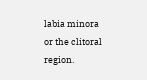labia minora or the clitoral region.